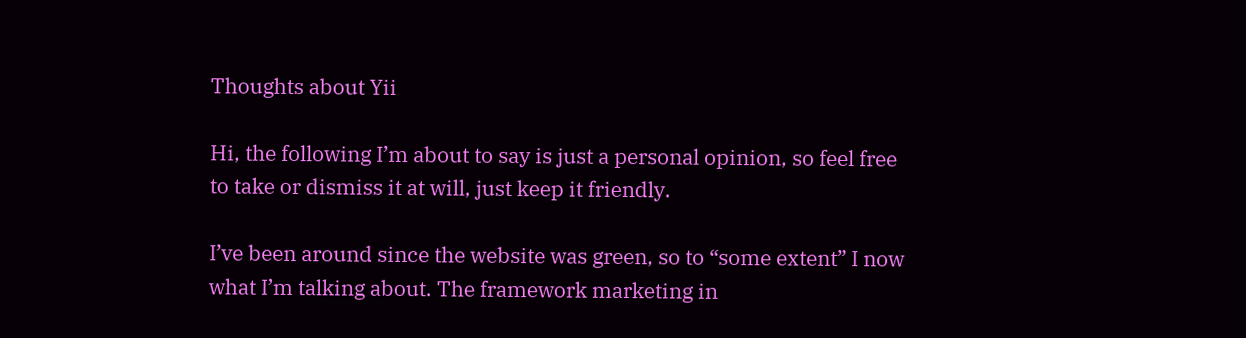Thoughts about Yii

Hi, the following I’m about to say is just a personal opinion, so feel free to take or dismiss it at will, just keep it friendly.

I’ve been around since the website was green, so to “some extent” I now what I’m talking about. The framework marketing in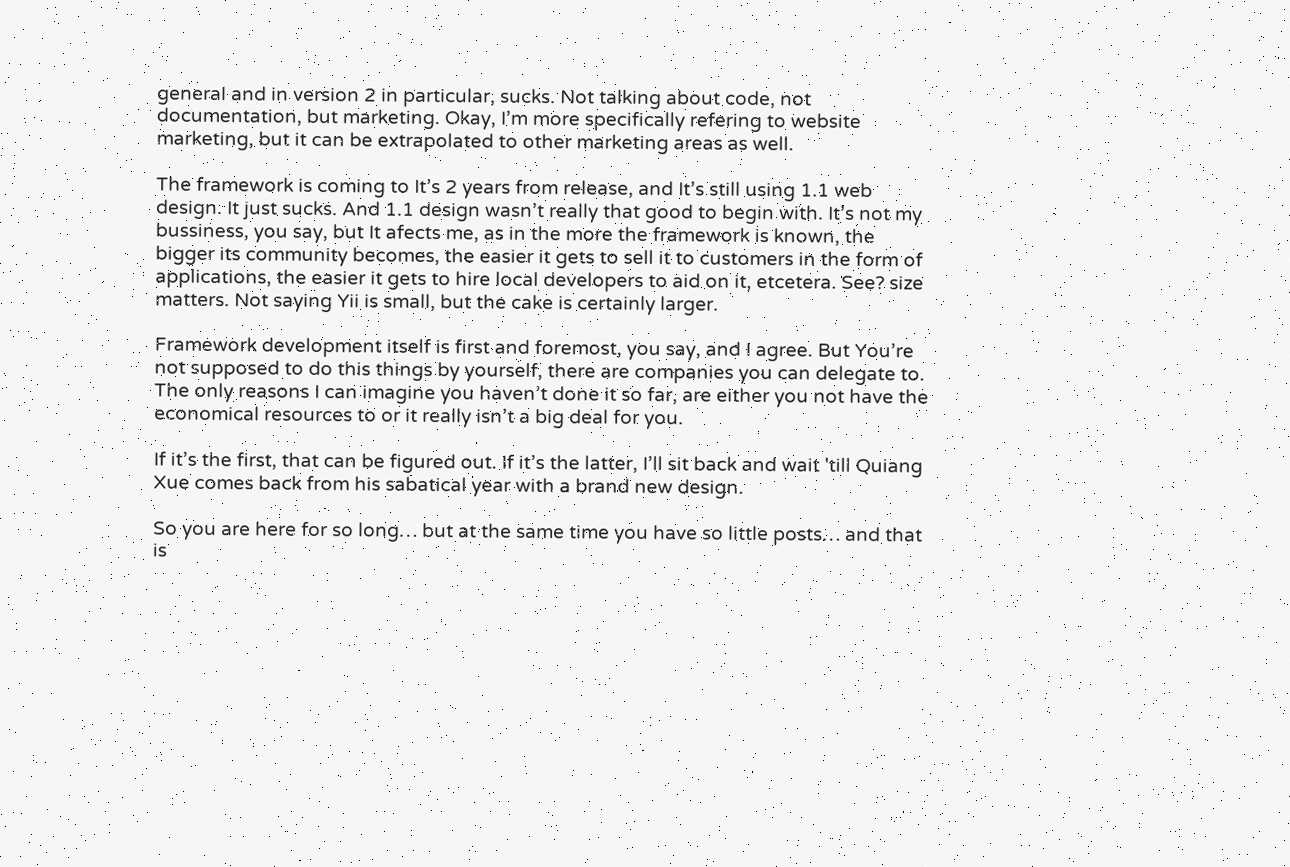general and in version 2 in particular, sucks. Not talking about code, not documentation, but marketing. Okay, I’m more specifically refering to website marketing, but it can be extrapolated to other marketing areas as well.

The framework is coming to It’s 2 years from release, and It’s still using 1.1 web design. It just sucks. And 1.1 design wasn’t really that good to begin with. It’s not my bussiness, you say, but It afects me, as in the more the framework is known, the bigger its community becomes, the easier it gets to sell it to customers in the form of applications, the easier it gets to hire local developers to aid on it, etcetera. See? size matters. Not saying Yii is small, but the cake is certainly larger.

Framework development itself is first and foremost, you say, and I agree. But You’re not supposed to do this things by yourself, there are companies you can delegate to. The only reasons I can imagine you haven’t done it so far, are either you not have the economical resources to or it really isn’t a big deal for you.

If it’s the first, that can be figured out. If it’s the latter, I’ll sit back and wait 'till Quiang Xue comes back from his sabatical year with a brand new design.

So you are here for so long… but at the same time you have so little posts… and that is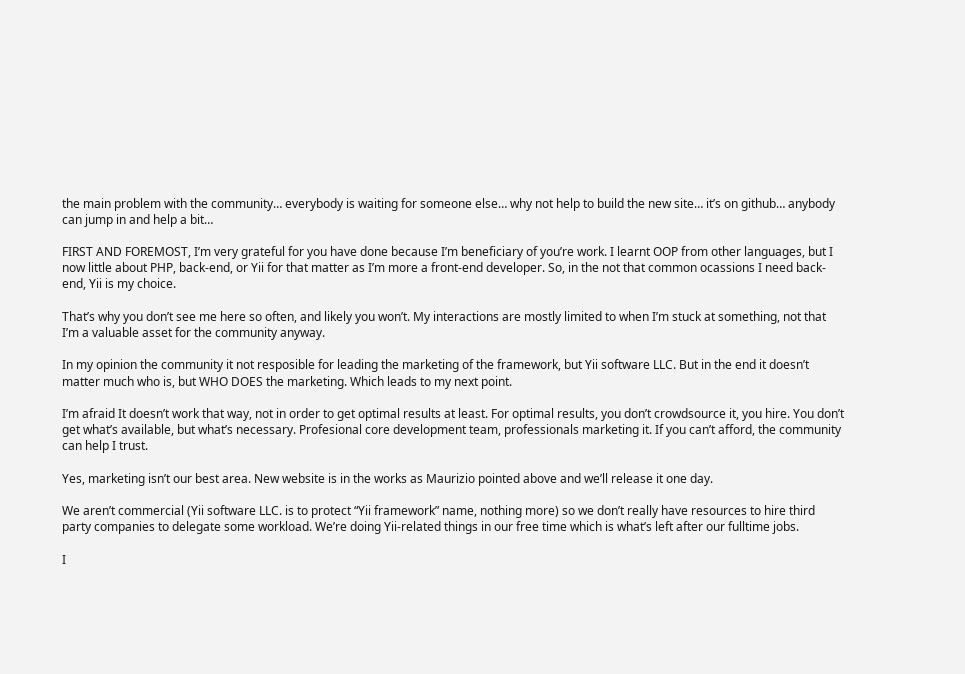the main problem with the community… everybody is waiting for someone else… why not help to build the new site… it’s on github… anybody can jump in and help a bit…

FIRST AND FOREMOST, I’m very grateful for you have done because I’m beneficiary of you’re work. I learnt OOP from other languages, but I now little about PHP, back-end, or Yii for that matter as I’m more a front-end developer. So, in the not that common ocassions I need back-end, Yii is my choice.

That’s why you don’t see me here so often, and likely you won’t. My interactions are mostly limited to when I’m stuck at something, not that I’m a valuable asset for the community anyway.

In my opinion the community it not resposible for leading the marketing of the framework, but Yii software LLC. But in the end it doesn’t matter much who is, but WHO DOES the marketing. Which leads to my next point.

I’m afraid It doesn’t work that way, not in order to get optimal results at least. For optimal results, you don’t crowdsource it, you hire. You don’t get what’s available, but what’s necessary. Profesional core development team, professionals marketing it. If you can’t afford, the community can help I trust.

Yes, marketing isn’t our best area. New website is in the works as Maurizio pointed above and we’ll release it one day.

We aren’t commercial (Yii software LLC. is to protect “Yii framework” name, nothing more) so we don’t really have resources to hire third party companies to delegate some workload. We’re doing Yii-related things in our free time which is what’s left after our fulltime jobs.

I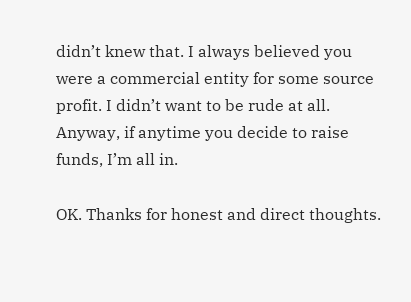didn’t knew that. I always believed you were a commercial entity for some source profit. I didn’t want to be rude at all. Anyway, if anytime you decide to raise funds, I’m all in.

OK. Thanks for honest and direct thoughts.